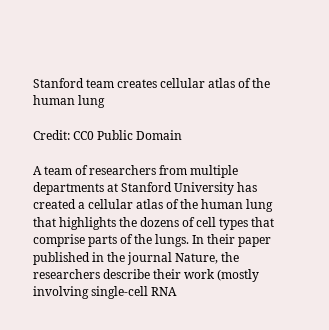Stanford team creates cellular atlas of the human lung

Credit: CC0 Public Domain

A team of researchers from multiple departments at Stanford University has created a cellular atlas of the human lung that highlights the dozens of cell types that comprise parts of the lungs. In their paper published in the journal Nature, the researchers describe their work (mostly involving single-cell RNA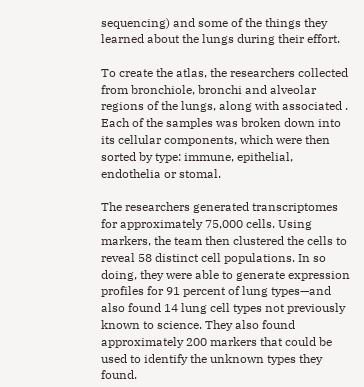sequencing) and some of the things they learned about the lungs during their effort.

To create the atlas, the researchers collected from bronchiole, bronchi and alveolar regions of the lungs, along with associated . Each of the samples was broken down into its cellular components, which were then sorted by type: immune, epithelial, endothelia or stomal.

The researchers generated transcriptomes for approximately 75,000 cells. Using markers, the team then clustered the cells to reveal 58 distinct cell populations. In so doing, they were able to generate expression profiles for 91 percent of lung types—and also found 14 lung cell types not previously known to science. They also found approximately 200 markers that could be used to identify the unknown types they found.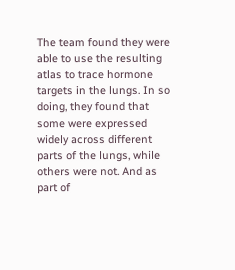The team found they were able to use the resulting atlas to trace hormone targets in the lungs. In so doing, they found that some were expressed widely across different parts of the lungs, while others were not. And as part of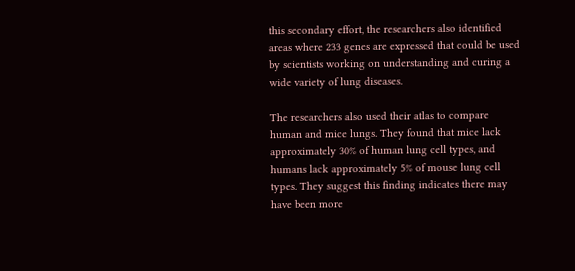this secondary effort, the researchers also identified areas where 233 genes are expressed that could be used by scientists working on understanding and curing a wide variety of lung diseases.

The researchers also used their atlas to compare human and mice lungs. They found that mice lack approximately 30% of human lung cell types, and humans lack approximately 5% of mouse lung cell types. They suggest this finding indicates there may have been more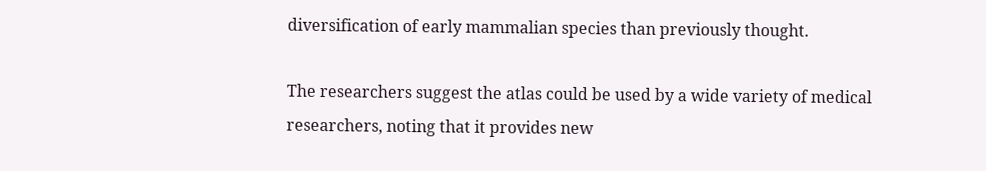diversification of early mammalian species than previously thought.

The researchers suggest the atlas could be used by a wide variety of medical researchers, noting that it provides new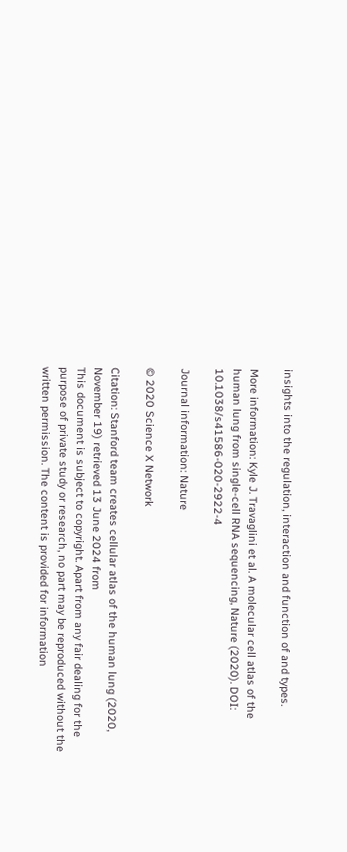insights into the regulation, interaction and function of and types.

More information: Kyle J. Travaglini et al. A molecular cell atlas of the human lung from single-cell RNA sequencing, Nature (2020). DOI: 10.1038/s41586-020-2922-4

Journal information: Nature

© 2020 Science X Network

Citation: Stanford team creates cellular atlas of the human lung (2020, November 19) retrieved 13 June 2024 from
This document is subject to copyright. Apart from any fair dealing for the purpose of private study or research, no part may be reproduced without the written permission. The content is provided for information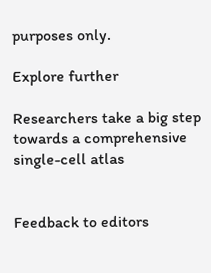purposes only.

Explore further

Researchers take a big step towards a comprehensive single-cell atlas


Feedback to editors